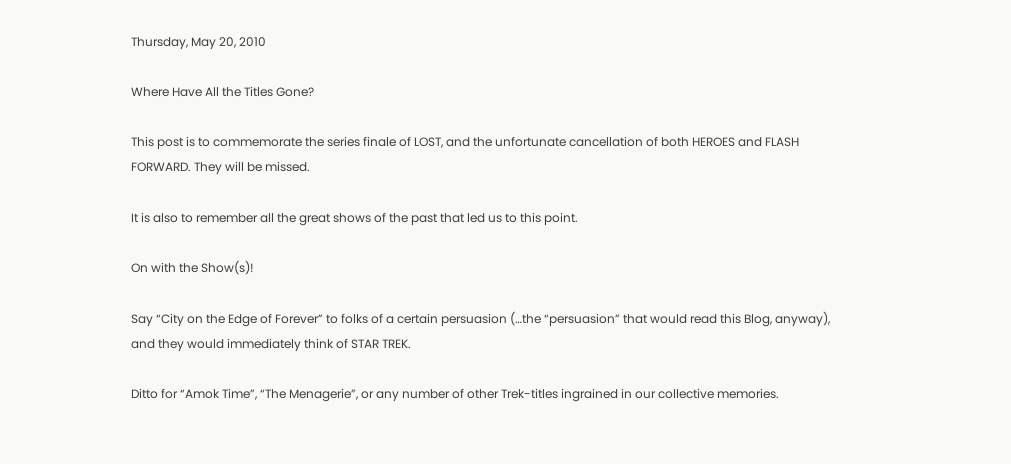Thursday, May 20, 2010

Where Have All the Titles Gone?

This post is to commemorate the series finale of LOST, and the unfortunate cancellation of both HEROES and FLASH FORWARD. They will be missed.

It is also to remember all the great shows of the past that led us to this point.

On with the Show(s)!

Say “City on the Edge of Forever” to folks of a certain persuasion (…the “persuasion” that would read this Blog, anyway), and they would immediately think of STAR TREK.

Ditto for “Amok Time”, “The Menagerie”, or any number of other Trek-titles ingrained in our collective memories.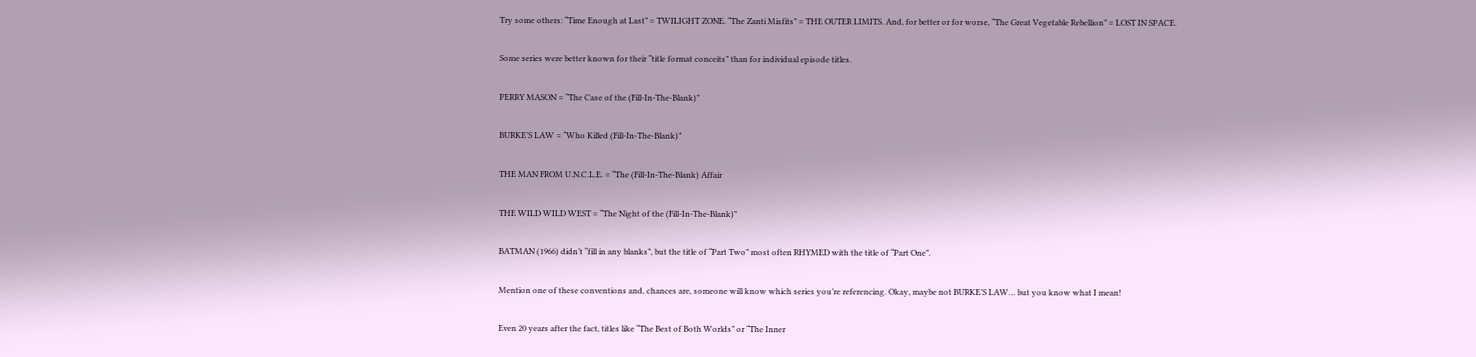Try some others: “Time Enough at Last” = TWILIGHT ZONE. “The Zanti Misfits” = THE OUTER LIMITS. And, for better or for worse, “The Great Vegetable Rebellion” = LOST IN SPACE.

Some series were better known for their “title format conceits” than for individual episode titles.

PERRY MASON = “The Case of the (Fill-In-The-Blank)”

BURKE’S LAW = “Who Killed (Fill-In-The-Blank)”

THE MAN FROM U.N.C.L.E. = “The (Fill-In-The-Blank) Affair

THE WILD WILD WEST = “The Night of the (Fill-In-The-Blank)”

BATMAN (1966) didn’t “fill in any blanks”, but the title of “Part Two” most often RHYMED with the title of “Part One”.

Mention one of these conventions and, chances are, someone will know which series you’re referencing. Okay, maybe not BURKE’S LAW… but you know what I mean!

Even 20 years after the fact, titles like “The Best of Both Worlds” or “The Inner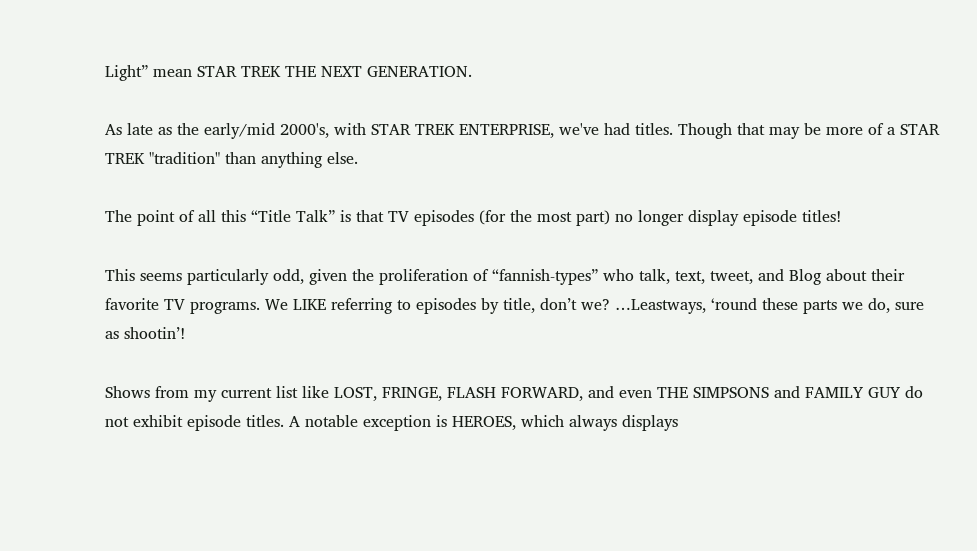Light” mean STAR TREK THE NEXT GENERATION.

As late as the early/mid 2000's, with STAR TREK ENTERPRISE, we've had titles. Though that may be more of a STAR TREK "tradition" than anything else.

The point of all this “Title Talk” is that TV episodes (for the most part) no longer display episode titles!

This seems particularly odd, given the proliferation of “fannish-types” who talk, text, tweet, and Blog about their favorite TV programs. We LIKE referring to episodes by title, don’t we? …Leastways, ‘round these parts we do, sure as shootin’!

Shows from my current list like LOST, FRINGE, FLASH FORWARD, and even THE SIMPSONS and FAMILY GUY do not exhibit episode titles. A notable exception is HEROES, which always displays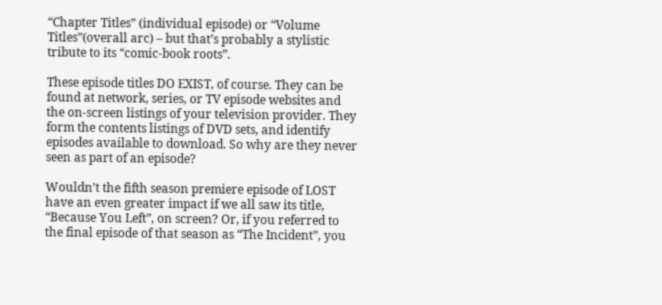“Chapter Titles” (individual episode) or “Volume Titles”(overall arc) – but that’s probably a stylistic tribute to its “comic-book roots”.

These episode titles DO EXIST, of course. They can be found at network, series, or TV episode websites and the on-screen listings of your television provider. They form the contents listings of DVD sets, and identify episodes available to download. So why are they never seen as part of an episode?

Wouldn’t the fifth season premiere episode of LOST have an even greater impact if we all saw its title, “Because You Left”, on screen? Or, if you referred to the final episode of that season as “The Incident”, you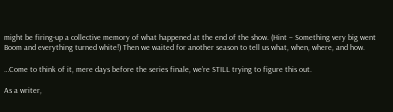might be firing-up a collective memory of what happened at the end of the show. (Hint – Something very big went Boom and everything turned white!) Then we waited for another season to tell us what, when, where, and how.

…Come to think of it, mere days before the series finale, we’re STILL trying to figure this out.

As a writer,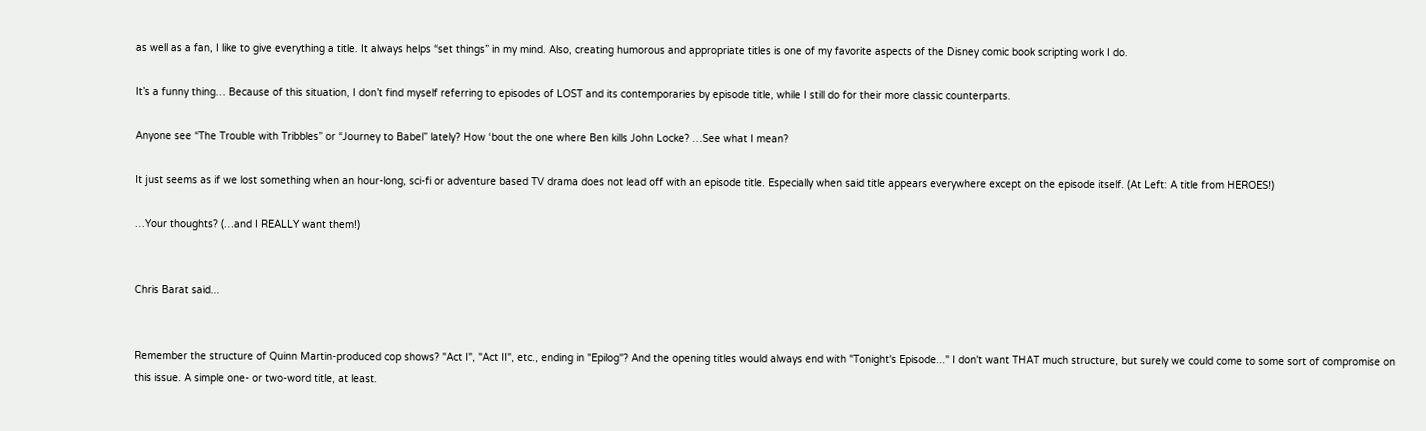as well as a fan, I like to give everything a title. It always helps “set things” in my mind. Also, creating humorous and appropriate titles is one of my favorite aspects of the Disney comic book scripting work I do.

It’s a funny thing… Because of this situation, I don’t find myself referring to episodes of LOST and its contemporaries by episode title, while I still do for their more classic counterparts.

Anyone see “The Trouble with Tribbles” or “Journey to Babel” lately? How ‘bout the one where Ben kills John Locke? …See what I mean?

It just seems as if we lost something when an hour-long, sci-fi or adventure based TV drama does not lead off with an episode title. Especially when said title appears everywhere except on the episode itself. (At Left: A title from HEROES!)

…Your thoughts? (…and I REALLY want them!)


Chris Barat said...


Remember the structure of Quinn Martin-produced cop shows? "Act I", "Act II", etc., ending in "Epilog"? And the opening titles would always end with "Tonight's Episode..." I don't want THAT much structure, but surely we could come to some sort of compromise on this issue. A simple one- or two-word title, at least.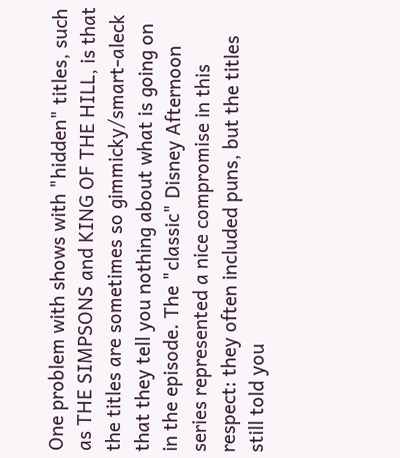One problem with shows with "hidden" titles, such as THE SIMPSONS and KING OF THE HILL, is that the titles are sometimes so gimmicky/smart-aleck that they tell you nothing about what is going on in the episode. The "classic" Disney Afternoon series represented a nice compromise in this respect: they often included puns, but the titles still told you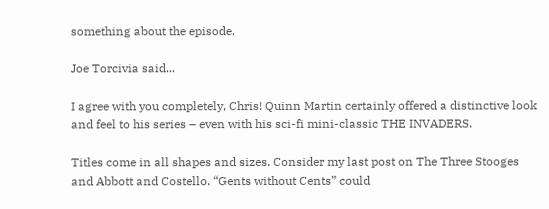something about the episode.

Joe Torcivia said...

I agree with you completely, Chris! Quinn Martin certainly offered a distinctive look and feel to his series – even with his sci-fi mini-classic THE INVADERS.

Titles come in all shapes and sizes. Consider my last post on The Three Stooges and Abbott and Costello. “Gents without Cents” could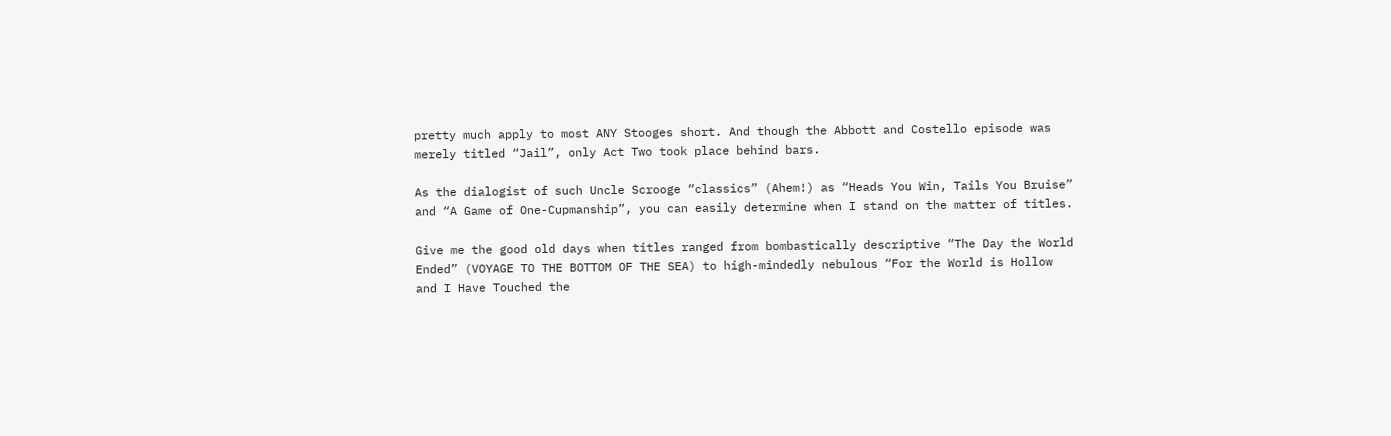pretty much apply to most ANY Stooges short. And though the Abbott and Costello episode was merely titled “Jail”, only Act Two took place behind bars.

As the dialogist of such Uncle Scrooge “classics” (Ahem!) as “Heads You Win, Tails You Bruise” and “A Game of One-Cupmanship”, you can easily determine when I stand on the matter of titles.

Give me the good old days when titles ranged from bombastically descriptive “The Day the World Ended” (VOYAGE TO THE BOTTOM OF THE SEA) to high-mindedly nebulous “For the World is Hollow and I Have Touched the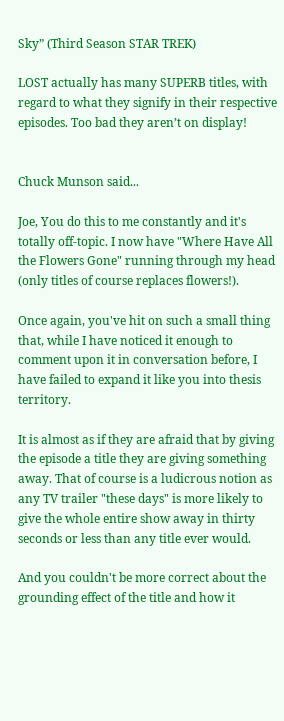Sky” (Third Season STAR TREK)

LOST actually has many SUPERB titles, with regard to what they signify in their respective episodes. Too bad they aren’t on display!


Chuck Munson said...

Joe, You do this to me constantly and it's totally off-topic. I now have "Where Have All the Flowers Gone" running through my head (only titles of course replaces flowers!).

Once again, you've hit on such a small thing that, while I have noticed it enough to comment upon it in conversation before, I have failed to expand it like you into thesis territory.

It is almost as if they are afraid that by giving the episode a title they are giving something away. That of course is a ludicrous notion as any TV trailer "these days" is more likely to give the whole entire show away in thirty seconds or less than any title ever would.

And you couldn't be more correct about the grounding effect of the title and how it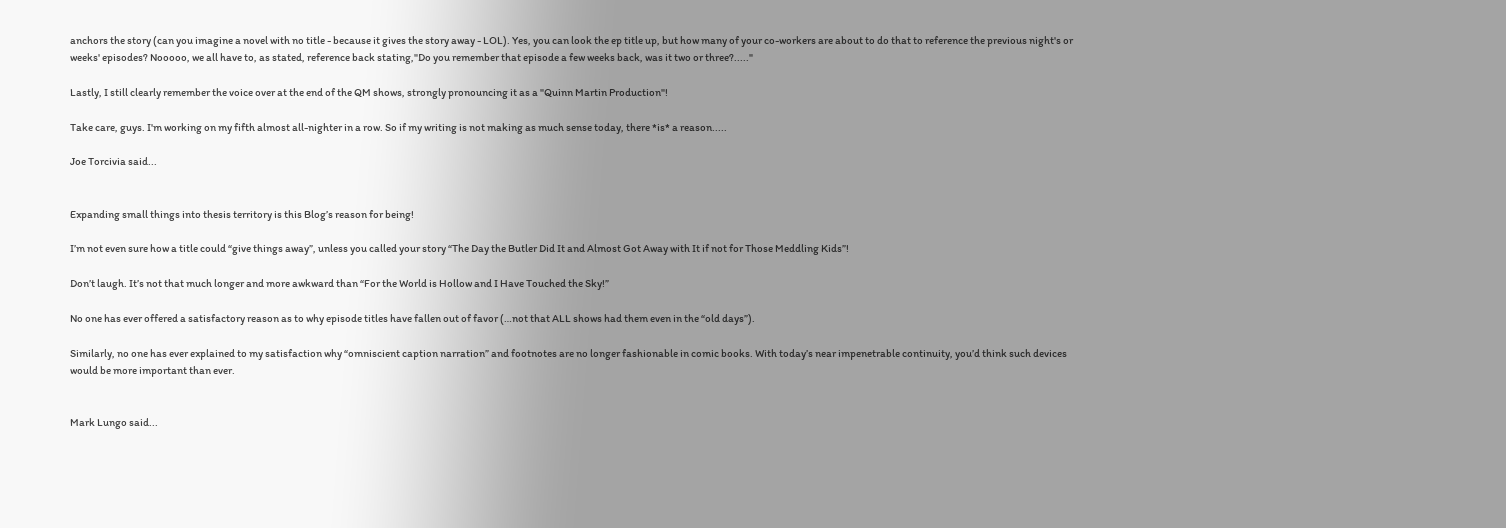anchors the story (can you imagine a novel with no title - because it gives the story away - LOL). Yes, you can look the ep title up, but how many of your co-workers are about to do that to reference the previous night's or weeks' episodes? Nooooo, we all have to, as stated, reference back stating,"Do you remember that episode a few weeks back, was it two or three?....."

Lastly, I still clearly remember the voice over at the end of the QM shows, strongly pronouncing it as a "Quinn Martin Production"!

Take care, guys. I'm working on my fifth almost all-nighter in a row. So if my writing is not making as much sense today, there *is* a reason.....

Joe Torcivia said...


Expanding small things into thesis territory is this Blog’s reason for being!

I’m not even sure how a title could “give things away”, unless you called your story “The Day the Butler Did It and Almost Got Away with It if not for Those Meddling Kids”!

Don’t laugh. It’s not that much longer and more awkward than “For the World is Hollow and I Have Touched the Sky!”

No one has ever offered a satisfactory reason as to why episode titles have fallen out of favor (…not that ALL shows had them even in the “old days”).

Similarly, no one has ever explained to my satisfaction why “omniscient caption narration” and footnotes are no longer fashionable in comic books. With today’s near impenetrable continuity, you’d think such devices would be more important than ever.


Mark Lungo said...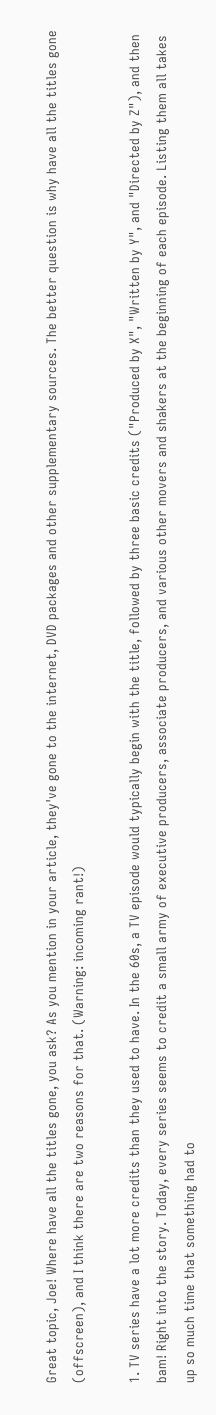Great topic, Joe! Where have all the titles gone, you ask? As you mention in your article, they've gone to the internet, DVD packages and other supplementary sources. The better question is why have all the titles gone (offscreen), and I think there are two reasons for that. (Warning: incoming rant!)

1. TV series have a lot more credits than they used to have. In the 60s, a TV episode would typically begin with the title, followed by three basic credits ("Produced by X", "Written by Y", and "Directed by Z"), and then bam! Right into the story. Today, every series seems to credit a small army of executive producers, associate producers, and various other movers and shakers at the beginning of each episode. Listing them all takes up so much time that something had to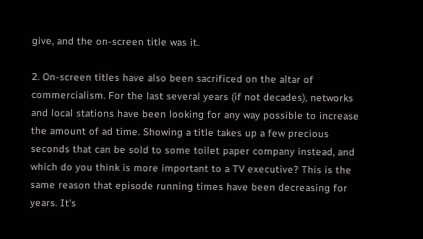give, and the on-screen title was it.

2. On-screen titles have also been sacrificed on the altar of commercialism. For the last several years (if not decades), networks and local stations have been looking for any way possible to increase the amount of ad time. Showing a title takes up a few precious seconds that can be sold to some toilet paper company instead, and which do you think is more important to a TV executive? This is the same reason that episode running times have been decreasing for years. It's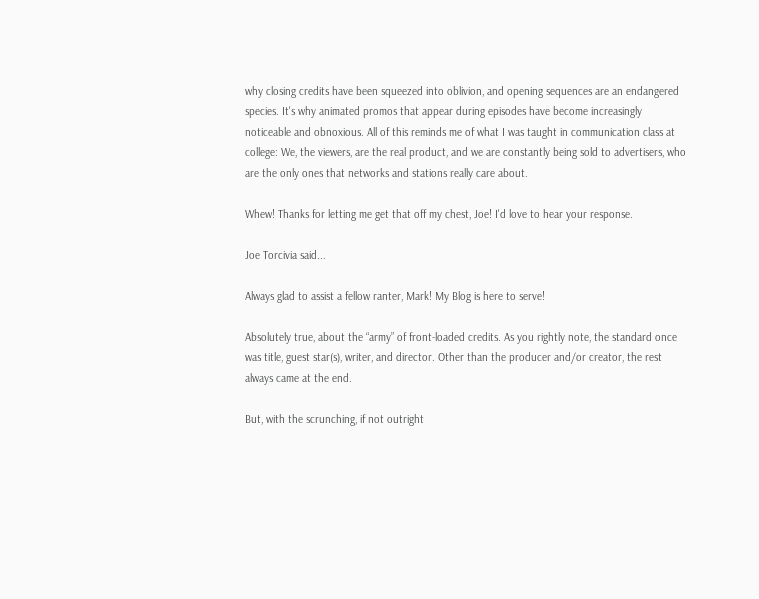why closing credits have been squeezed into oblivion, and opening sequences are an endangered species. It's why animated promos that appear during episodes have become increasingly noticeable and obnoxious. All of this reminds me of what I was taught in communication class at college: We, the viewers, are the real product, and we are constantly being sold to advertisers, who are the only ones that networks and stations really care about.

Whew! Thanks for letting me get that off my chest, Joe! I'd love to hear your response.

Joe Torcivia said...

Always glad to assist a fellow ranter, Mark! My Blog is here to serve!

Absolutely true, about the “army” of front-loaded credits. As you rightly note, the standard once was title, guest star(s), writer, and director. Other than the producer and/or creator, the rest always came at the end.

But, with the scrunching, if not outright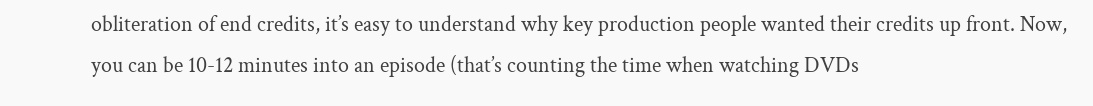obliteration of end credits, it’s easy to understand why key production people wanted their credits up front. Now, you can be 10-12 minutes into an episode (that’s counting the time when watching DVDs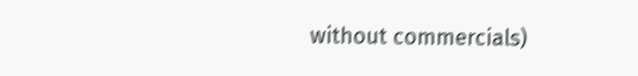without commercials)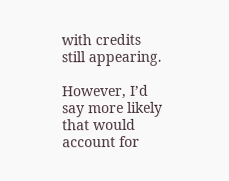with credits still appearing.

However, I’d say more likely that would account for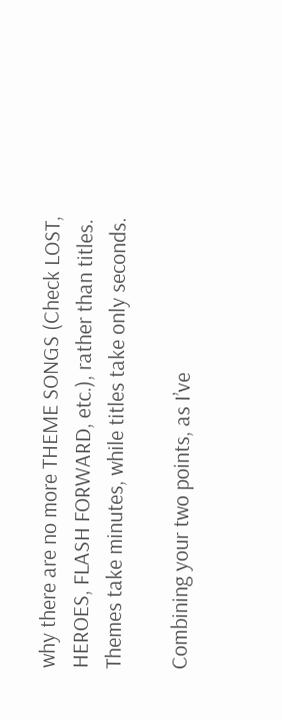why there are no more THEME SONGS (Check LOST, HEROES, FLASH FORWARD, etc.), rather than titles. Themes take minutes, while titles take only seconds.

Combining your two points, as I’ve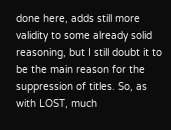done here, adds still more validity to some already solid reasoning, but I still doubt it to be the main reason for the suppression of titles. So, as with LOST, much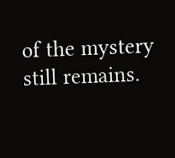of the mystery still remains.